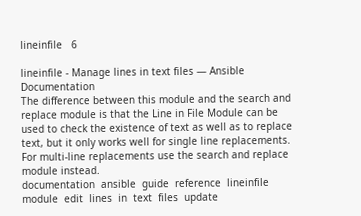lineinfile   6

lineinfile - Manage lines in text files — Ansible Documentation
The difference between this module and the search and replace module is that the Line in File Module can be used to check the existence of text as well as to replace text, but it only works well for single line replacements. For multi-line replacements use the search and replace module instead.
documentation  ansible  guide  reference  lineinfile  module  edit  lines  in  text  files  update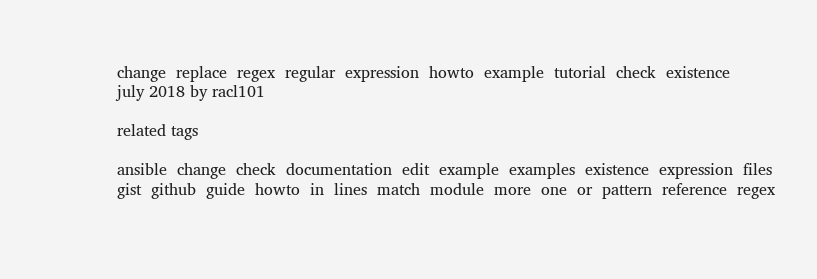change  replace  regex  regular  expression  howto  example  tutorial  check  existence
july 2018 by racl101

related tags

ansible  change  check  documentation  edit  example  examples  existence  expression  files  gist  github  guide  howto  in  lines  match  module  more  one  or  pattern  reference  regex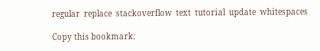regular  replace  stackoverflow  text  tutorial  update  whitespaces

Copy this bookmark: